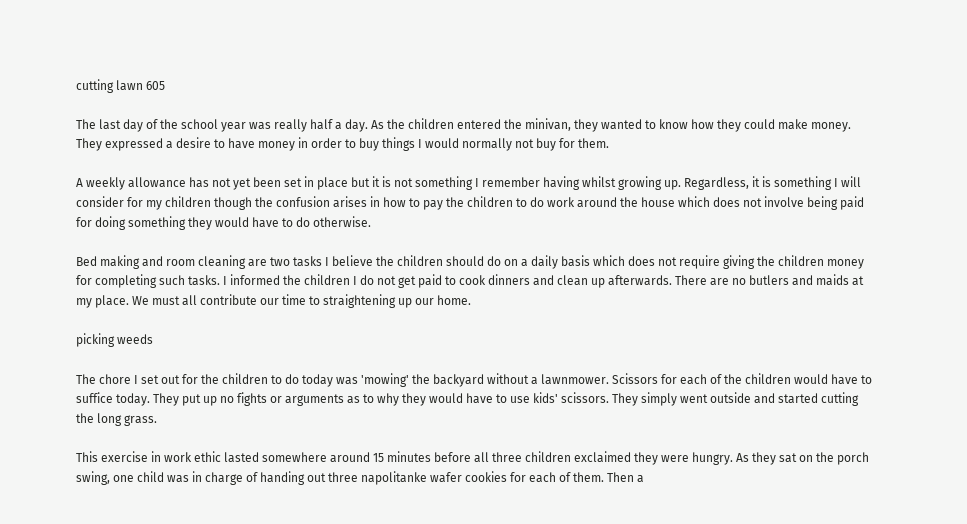cutting lawn 605

The last day of the school year was really half a day. As the children entered the minivan, they wanted to know how they could make money. They expressed a desire to have money in order to buy things I would normally not buy for them.

A weekly allowance has not yet been set in place but it is not something I remember having whilst growing up. Regardless, it is something I will consider for my children though the confusion arises in how to pay the children to do work around the house which does not involve being paid for doing something they would have to do otherwise.

Bed making and room cleaning are two tasks I believe the children should do on a daily basis which does not require giving the children money for completing such tasks. I informed the children I do not get paid to cook dinners and clean up afterwards. There are no butlers and maids at my place. We must all contribute our time to straightening up our home.

picking weeds

The chore I set out for the children to do today was 'mowing' the backyard without a lawnmower. Scissors for each of the children would have to suffice today. They put up no fights or arguments as to why they would have to use kids' scissors. They simply went outside and started cutting the long grass.

This exercise in work ethic lasted somewhere around 15 minutes before all three children exclaimed they were hungry. As they sat on the porch swing, one child was in charge of handing out three napolitanke wafer cookies for each of them. Then a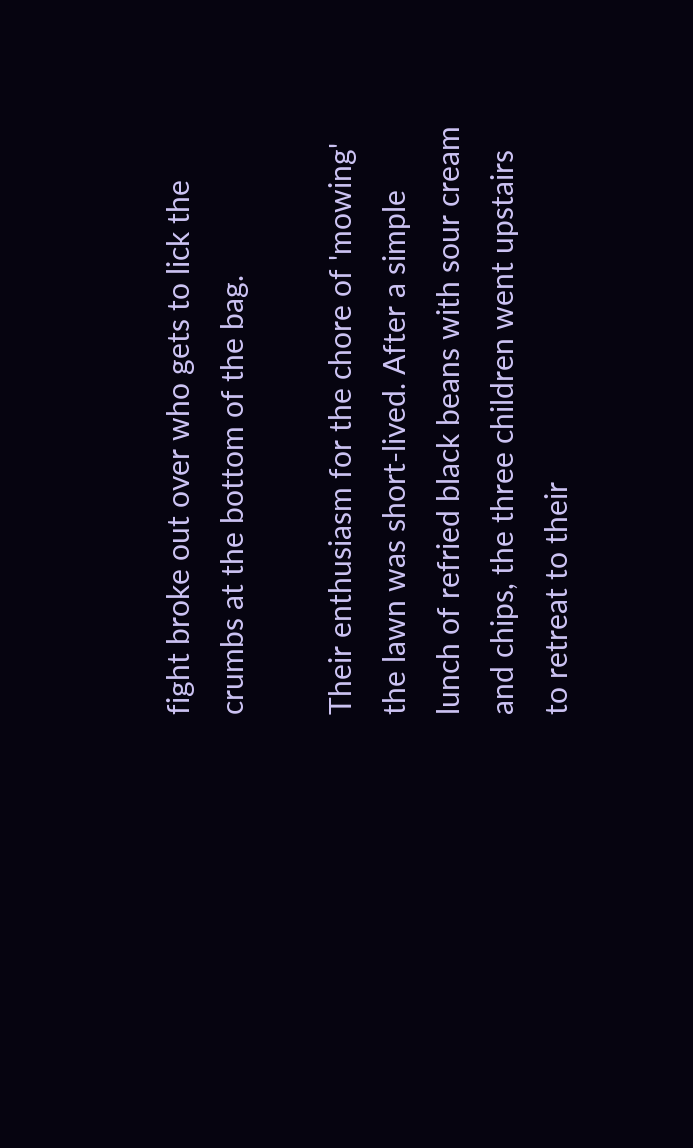fight broke out over who gets to lick the crumbs at the bottom of the bag.

Their enthusiasm for the chore of 'mowing' the lawn was short-lived. After a simple lunch of refried black beans with sour cream and chips, the three children went upstairs to retreat to their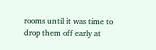rooms until it was time to drop them off early at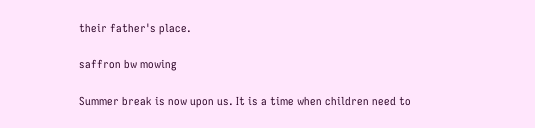their father's place.

saffron bw mowing

Summer break is now upon us. It is a time when children need to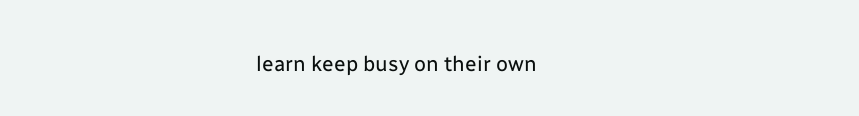learn keep busy on their own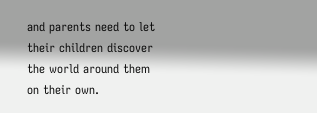and parents need to let their children discover the world around them on their own.